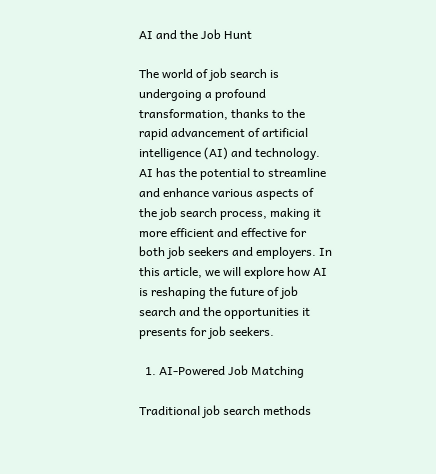AI and the Job Hunt

The world of job search is undergoing a profound transformation, thanks to the rapid advancement of artificial intelligence (AI) and technology. AI has the potential to streamline and enhance various aspects of the job search process, making it more efficient and effective for both job seekers and employers. In this article, we will explore how AI is reshaping the future of job search and the opportunities it presents for job seekers.

  1. AI-Powered Job Matching

Traditional job search methods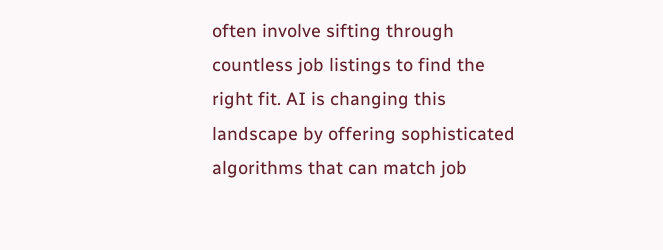often involve sifting through countless job listings to find the right fit. AI is changing this landscape by offering sophisticated algorithms that can match job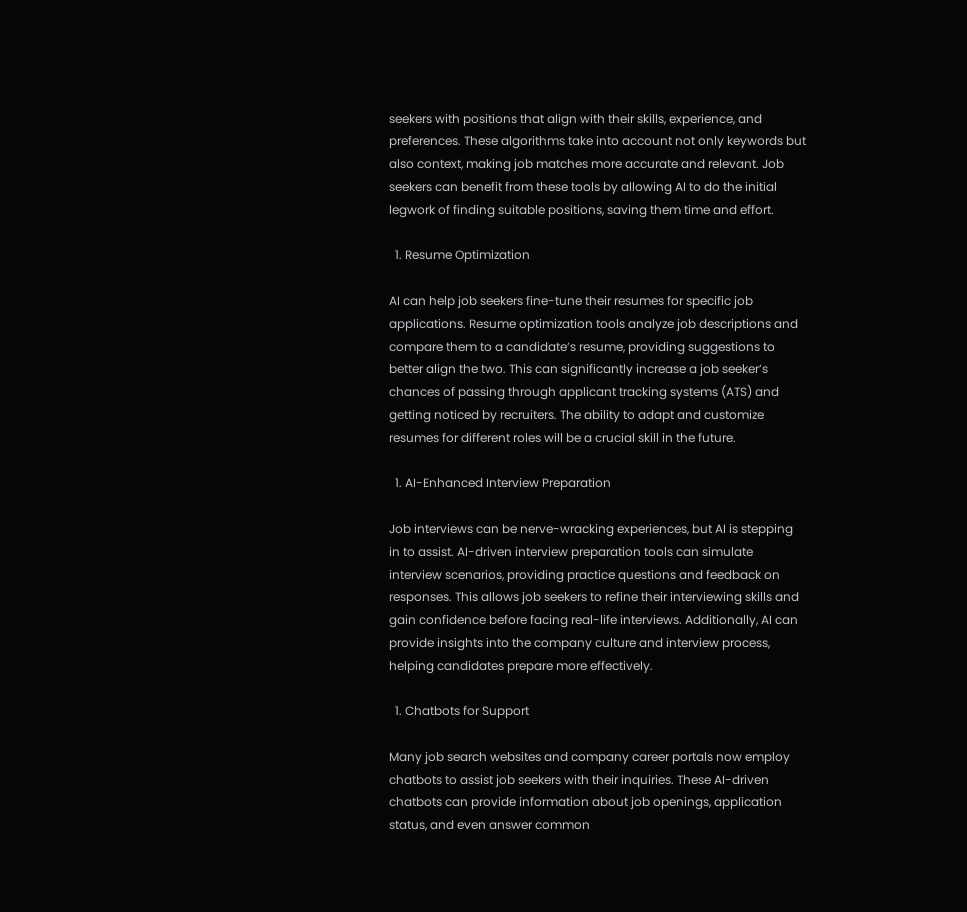seekers with positions that align with their skills, experience, and preferences. These algorithms take into account not only keywords but also context, making job matches more accurate and relevant. Job seekers can benefit from these tools by allowing AI to do the initial legwork of finding suitable positions, saving them time and effort.

  1. Resume Optimization

AI can help job seekers fine-tune their resumes for specific job applications. Resume optimization tools analyze job descriptions and compare them to a candidate’s resume, providing suggestions to better align the two. This can significantly increase a job seeker’s chances of passing through applicant tracking systems (ATS) and getting noticed by recruiters. The ability to adapt and customize resumes for different roles will be a crucial skill in the future.

  1. AI-Enhanced Interview Preparation

Job interviews can be nerve-wracking experiences, but AI is stepping in to assist. AI-driven interview preparation tools can simulate interview scenarios, providing practice questions and feedback on responses. This allows job seekers to refine their interviewing skills and gain confidence before facing real-life interviews. Additionally, AI can provide insights into the company culture and interview process, helping candidates prepare more effectively.

  1. Chatbots for Support

Many job search websites and company career portals now employ chatbots to assist job seekers with their inquiries. These AI-driven chatbots can provide information about job openings, application status, and even answer common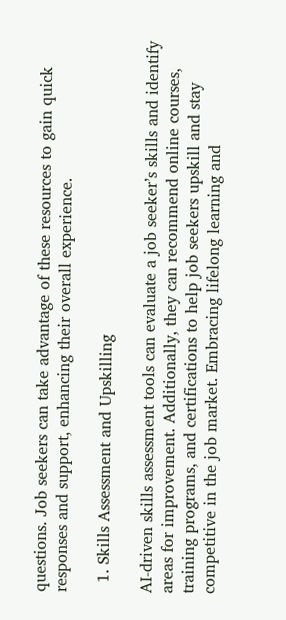questions. Job seekers can take advantage of these resources to gain quick responses and support, enhancing their overall experience.

  1. Skills Assessment and Upskilling

AI-driven skills assessment tools can evaluate a job seeker’s skills and identify areas for improvement. Additionally, they can recommend online courses, training programs, and certifications to help job seekers upskill and stay competitive in the job market. Embracing lifelong learning and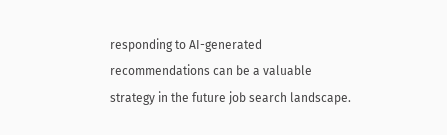responding to AI-generated recommendations can be a valuable strategy in the future job search landscape.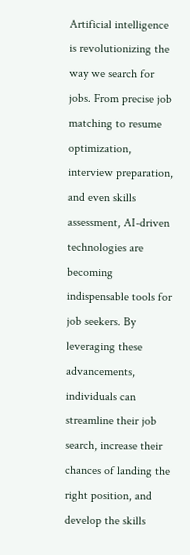Artificial intelligence is revolutionizing the way we search for jobs. From precise job matching to resume optimization, interview preparation, and even skills assessment, AI-driven technologies are becoming indispensable tools for job seekers. By leveraging these advancements, individuals can streamline their job search, increase their chances of landing the right position, and develop the skills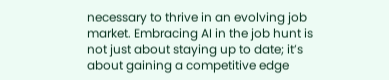necessary to thrive in an evolving job market. Embracing AI in the job hunt is not just about staying up to date; it’s about gaining a competitive edge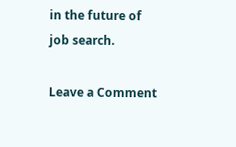in the future of job search.

Leave a Comment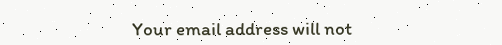Your email address will not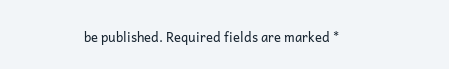be published. Required fields are marked *